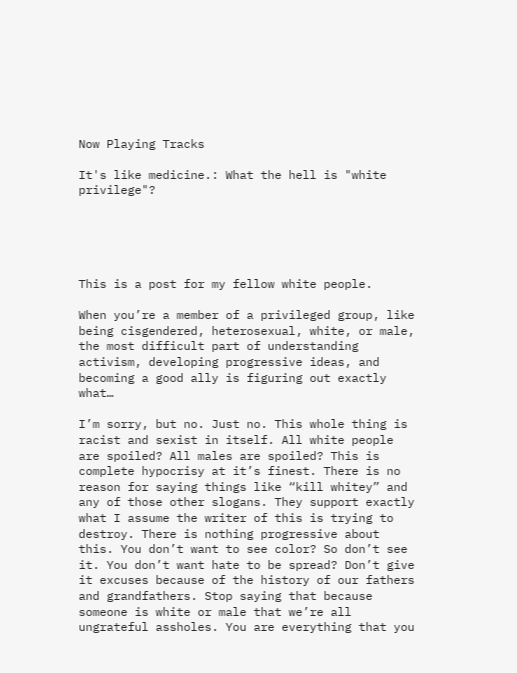Now Playing Tracks

It's like medicine.: What the hell is "white privilege"?





This is a post for my fellow white people.

When you’re a member of a privileged group, like being cisgendered, heterosexual, white, or male, the most difficult part of understanding activism, developing progressive ideas, and becoming a good ally is figuring out exactly what…

I’m sorry, but no. Just no. This whole thing is racist and sexist in itself. All white people are spoiled? All males are spoiled? This is complete hypocrisy at it’s finest. There is no reason for saying things like “kill whitey” and any of those other slogans. They support exactly what I assume the writer of this is trying to destroy. There is nothing progressive about this. You don’t want to see color? So don’t see it. You don’t want hate to be spread? Don’t give it excuses because of the history of our fathers and grandfathers. Stop saying that because someone is white or male that we’re all ungrateful assholes. You are everything that you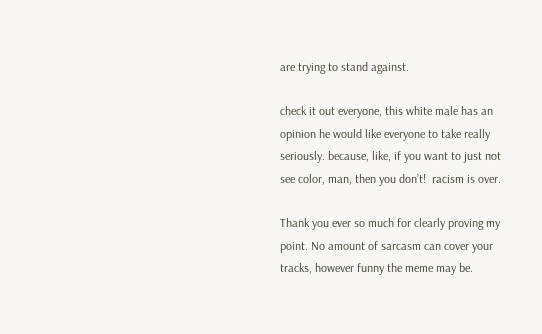are trying to stand against.

check it out everyone, this white male has an opinion he would like everyone to take really seriously. because, like, if you want to just not see color, man, then you don’t!  racism is over.

Thank you ever so much for clearly proving my point. No amount of sarcasm can cover your tracks, however funny the meme may be.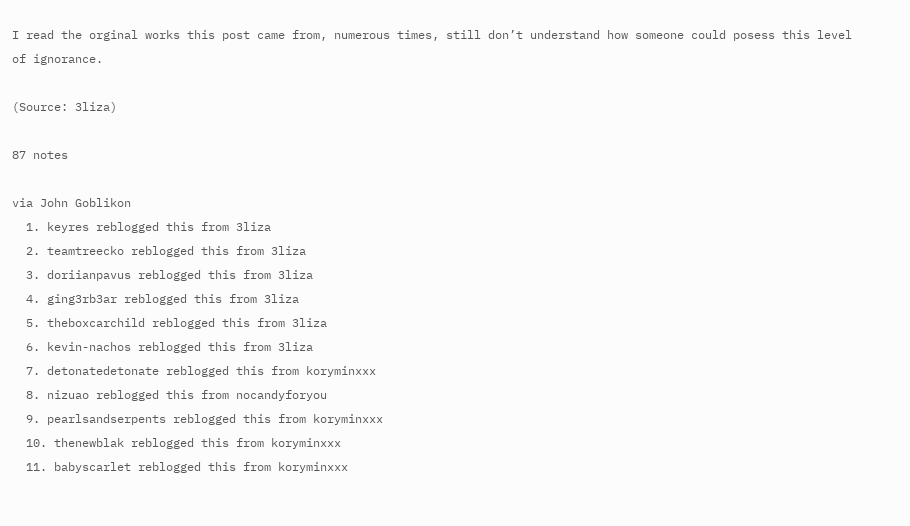I read the orginal works this post came from, numerous times, still don’t understand how someone could posess this level of ignorance.

(Source: 3liza)

87 notes

via John Goblikon
  1. keyres reblogged this from 3liza
  2. teamtreecko reblogged this from 3liza
  3. doriianpavus reblogged this from 3liza
  4. ging3rb3ar reblogged this from 3liza
  5. theboxcarchild reblogged this from 3liza
  6. kevin-nachos reblogged this from 3liza
  7. detonatedetonate reblogged this from koryminxxx
  8. nizuao reblogged this from nocandyforyou
  9. pearlsandserpents reblogged this from koryminxxx
  10. thenewblak reblogged this from koryminxxx
  11. babyscarlet reblogged this from koryminxxx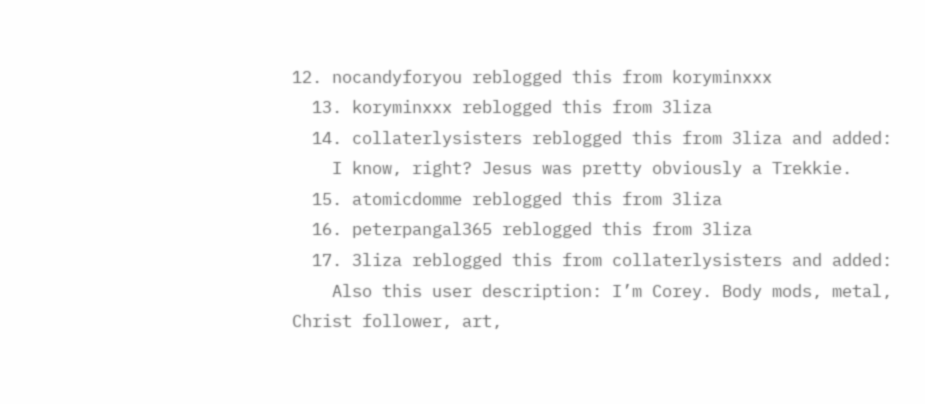12. nocandyforyou reblogged this from koryminxxx
  13. koryminxxx reblogged this from 3liza
  14. collaterlysisters reblogged this from 3liza and added:
    I know, right? Jesus was pretty obviously a Trekkie.
  15. atomicdomme reblogged this from 3liza
  16. peterpangal365 reblogged this from 3liza
  17. 3liza reblogged this from collaterlysisters and added:
    Also this user description: I’m Corey. Body mods, metal, Christ follower, art,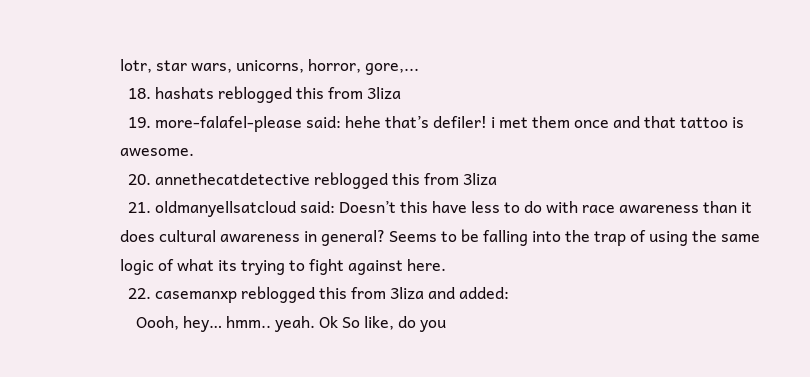lotr, star wars, unicorns, horror, gore,...
  18. hashats reblogged this from 3liza
  19. more-falafel-please said: hehe that’s defiler! i met them once and that tattoo is awesome.
  20. annethecatdetective reblogged this from 3liza
  21. oldmanyellsatcloud said: Doesn’t this have less to do with race awareness than it does cultural awareness in general? Seems to be falling into the trap of using the same logic of what its trying to fight against here.
  22. casemanxp reblogged this from 3liza and added:
    Oooh, hey… hmm.. yeah. Ok So like, do you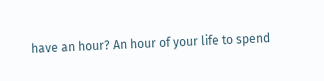have an hour? An hour of your life to spend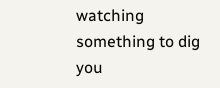watching something to dig you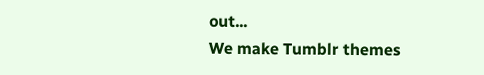out...
We make Tumblr themes